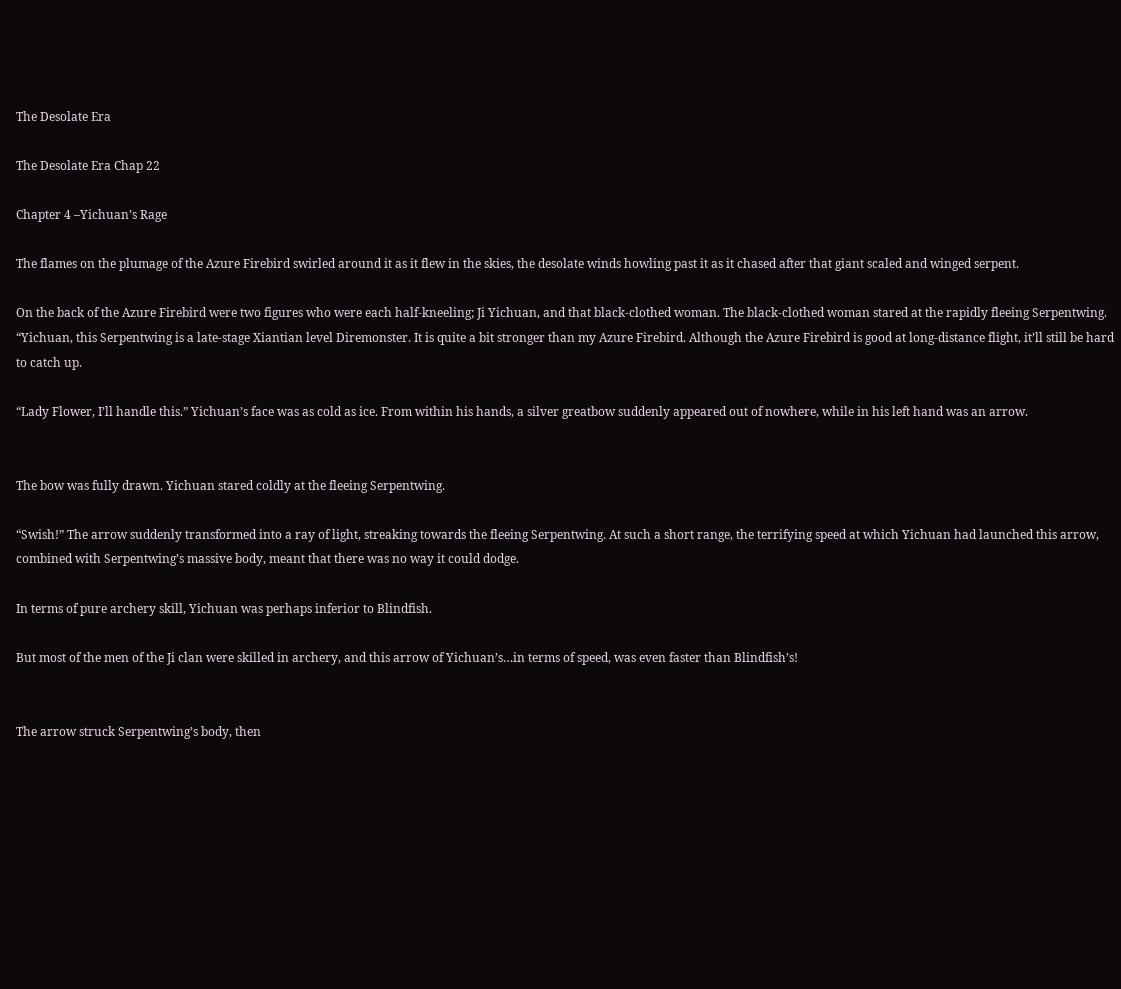The Desolate Era

The Desolate Era Chap 22

Chapter 4 –Yichuan’s Rage

The flames on the plumage of the Azure Firebird swirled around it as it flew in the skies, the desolate winds howling past it as it chased after that giant scaled and winged serpent.

On the back of the Azure Firebird were two figures who were each half-kneeling; Ji Yichuan, and that black-clothed woman. The black-clothed woman stared at the rapidly fleeing Serpentwing. “Yichuan, this Serpentwing is a late-stage Xiantian level Diremonster. It is quite a bit stronger than my Azure Firebird. Although the Azure Firebird is good at long-distance flight, it’ll still be hard to catch up.

“Lady Flower, I’ll handle this.” Yichuan’s face was as cold as ice. From within his hands, a silver greatbow suddenly appeared out of nowhere, while in his left hand was an arrow.


The bow was fully drawn. Yichuan stared coldly at the fleeing Serpentwing.

“Swish!” The arrow suddenly transformed into a ray of light, streaking towards the fleeing Serpentwing. At such a short range, the terrifying speed at which Yichuan had launched this arrow, combined with Serpentwing’s massive body, meant that there was no way it could dodge.

In terms of pure archery skill, Yichuan was perhaps inferior to Blindfish.

But most of the men of the Ji clan were skilled in archery, and this arrow of Yichuan’s…in terms of speed, was even faster than Blindfish’s!


The arrow struck Serpentwing’s body, then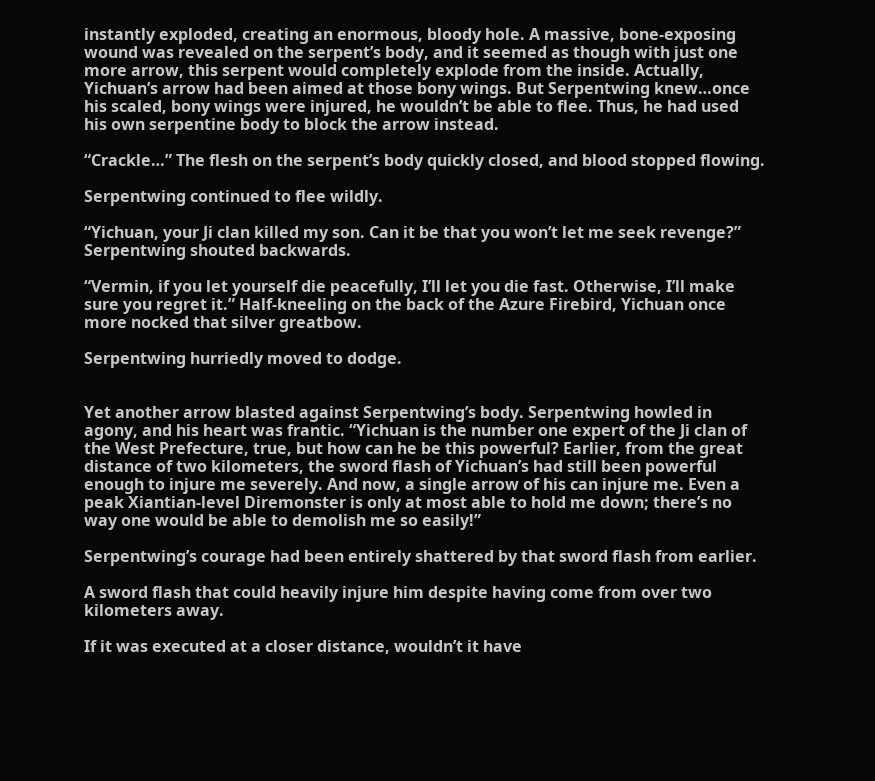instantly exploded, creating an enormous, bloody hole. A massive, bone-exposing wound was revealed on the serpent’s body, and it seemed as though with just one more arrow, this serpent would completely explode from the inside. Actually, Yichuan’s arrow had been aimed at those bony wings. But Serpentwing knew…once his scaled, bony wings were injured, he wouldn’t be able to flee. Thus, he had used his own serpentine body to block the arrow instead.

“Crackle…” The flesh on the serpent’s body quickly closed, and blood stopped flowing.

Serpentwing continued to flee wildly.

“Yichuan, your Ji clan killed my son. Can it be that you won’t let me seek revenge?” Serpentwing shouted backwards.

“Vermin, if you let yourself die peacefully, I’ll let you die fast. Otherwise, I’ll make sure you regret it.” Half-kneeling on the back of the Azure Firebird, Yichuan once more nocked that silver greatbow.

Serpentwing hurriedly moved to dodge.


Yet another arrow blasted against Serpentwing’s body. Serpentwing howled in agony, and his heart was frantic. “Yichuan is the number one expert of the Ji clan of the West Prefecture, true, but how can he be this powerful? Earlier, from the great distance of two kilometers, the sword flash of Yichuan’s had still been powerful enough to injure me severely. And now, a single arrow of his can injure me. Even a peak Xiantian-level Diremonster is only at most able to hold me down; there’s no way one would be able to demolish me so easily!”

Serpentwing’s courage had been entirely shattered by that sword flash from earlier.

A sword flash that could heavily injure him despite having come from over two kilometers away.

If it was executed at a closer distance, wouldn’t it have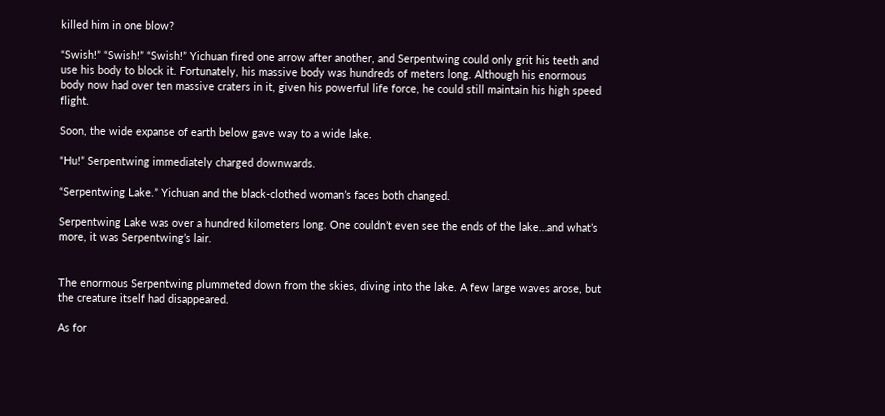killed him in one blow?

“Swish!” “Swish!” “Swish!” Yichuan fired one arrow after another, and Serpentwing could only grit his teeth and use his body to block it. Fortunately, his massive body was hundreds of meters long. Although his enormous body now had over ten massive craters in it, given his powerful life force, he could still maintain his high speed flight.

Soon, the wide expanse of earth below gave way to a wide lake.

“Hu!” Serpentwing immediately charged downwards.

“Serpentwing Lake.” Yichuan and the black-clothed woman’s faces both changed.

Serpentwing Lake was over a hundred kilometers long. One couldn’t even see the ends of the lake…and what’s more, it was Serpentwing’s lair.


The enormous Serpentwing plummeted down from the skies, diving into the lake. A few large waves arose, but the creature itself had disappeared.

As for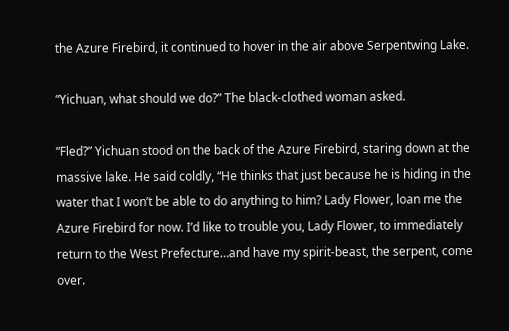the Azure Firebird, it continued to hover in the air above Serpentwing Lake.

“Yichuan, what should we do?” The black-clothed woman asked.

“Fled?” Yichuan stood on the back of the Azure Firebird, staring down at the massive lake. He said coldly, “He thinks that just because he is hiding in the water that I won’t be able to do anything to him? Lady Flower, loan me the Azure Firebird for now. I’d like to trouble you, Lady Flower, to immediately return to the West Prefecture…and have my spirit-beast, the serpent, come over.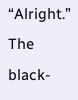“Alright.” The black-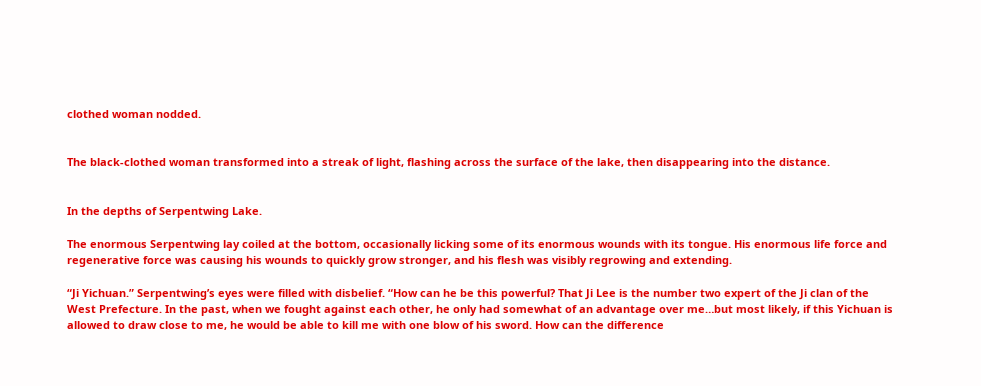clothed woman nodded.


The black-clothed woman transformed into a streak of light, flashing across the surface of the lake, then disappearing into the distance.


In the depths of Serpentwing Lake.

The enormous Serpentwing lay coiled at the bottom, occasionally licking some of its enormous wounds with its tongue. His enormous life force and regenerative force was causing his wounds to quickly grow stronger, and his flesh was visibly regrowing and extending.

“Ji Yichuan.” Serpentwing’s eyes were filled with disbelief. “How can he be this powerful? That Ji Lee is the number two expert of the Ji clan of the West Prefecture. In the past, when we fought against each other, he only had somewhat of an advantage over me…but most likely, if this Yichuan is allowed to draw close to me, he would be able to kill me with one blow of his sword. How can the difference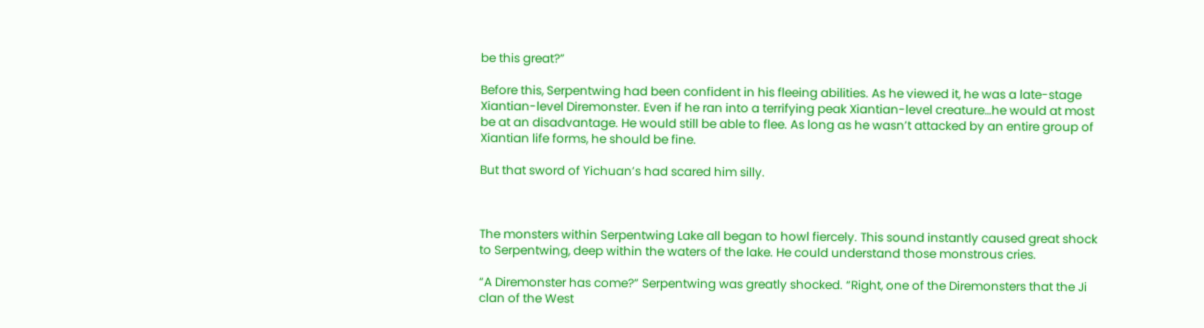be this great?”

Before this, Serpentwing had been confident in his fleeing abilities. As he viewed it, he was a late-stage Xiantian-level Diremonster. Even if he ran into a terrifying peak Xiantian-level creature…he would at most be at an disadvantage. He would still be able to flee. As long as he wasn’t attacked by an entire group of Xiantian life forms, he should be fine.

But that sword of Yichuan’s had scared him silly.



The monsters within Serpentwing Lake all began to howl fiercely. This sound instantly caused great shock to Serpentwing, deep within the waters of the lake. He could understand those monstrous cries.

“A Diremonster has come?” Serpentwing was greatly shocked. “Right, one of the Diremonsters that the Ji clan of the West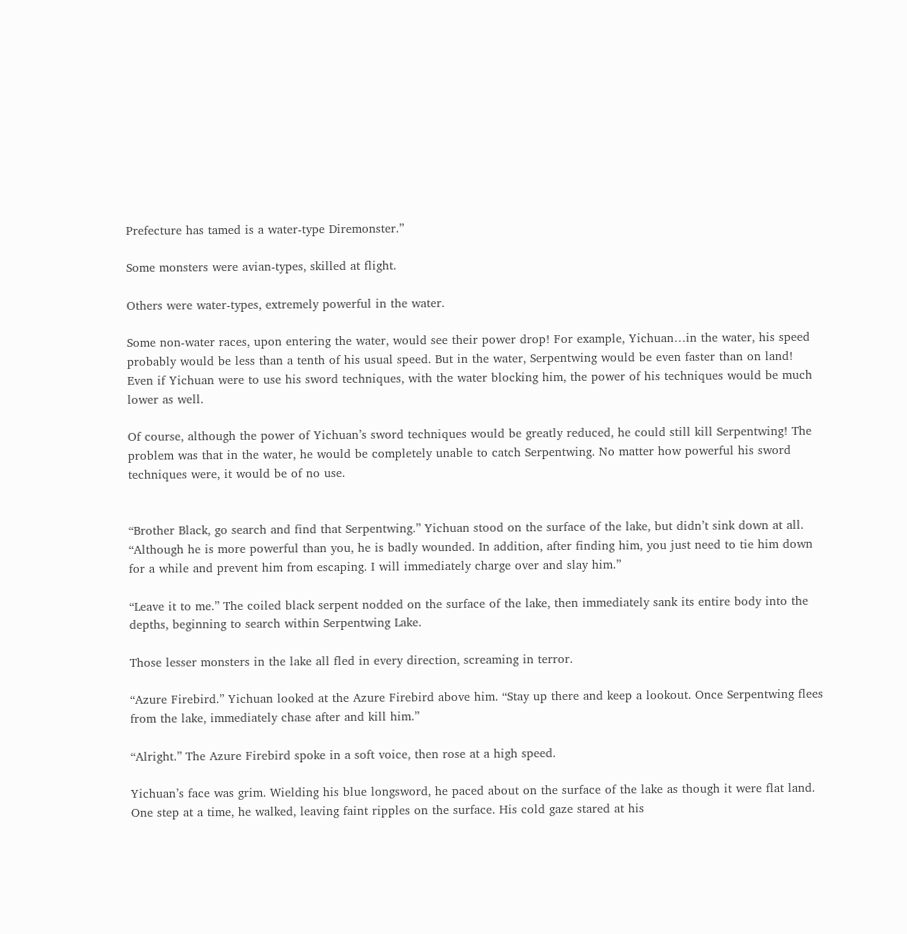Prefecture has tamed is a water-type Diremonster.”

Some monsters were avian-types, skilled at flight.

Others were water-types, extremely powerful in the water.

Some non-water races, upon entering the water, would see their power drop! For example, Yichuan…in the water, his speed probably would be less than a tenth of his usual speed. But in the water, Serpentwing would be even faster than on land! Even if Yichuan were to use his sword techniques, with the water blocking him, the power of his techniques would be much lower as well.

Of course, although the power of Yichuan’s sword techniques would be greatly reduced, he could still kill Serpentwing! The problem was that in the water, he would be completely unable to catch Serpentwing. No matter how powerful his sword techniques were, it would be of no use.


“Brother Black, go search and find that Serpentwing.” Yichuan stood on the surface of the lake, but didn’t sink down at all. “Although he is more powerful than you, he is badly wounded. In addition, after finding him, you just need to tie him down for a while and prevent him from escaping. I will immediately charge over and slay him.”

“Leave it to me.” The coiled black serpent nodded on the surface of the lake, then immediately sank its entire body into the depths, beginning to search within Serpentwing Lake.

Those lesser monsters in the lake all fled in every direction, screaming in terror.

“Azure Firebird.” Yichuan looked at the Azure Firebird above him. “Stay up there and keep a lookout. Once Serpentwing flees from the lake, immediately chase after and kill him.”

“Alright.” The Azure Firebird spoke in a soft voice, then rose at a high speed.

Yichuan’s face was grim. Wielding his blue longsword, he paced about on the surface of the lake as though it were flat land. One step at a time, he walked, leaving faint ripples on the surface. His cold gaze stared at his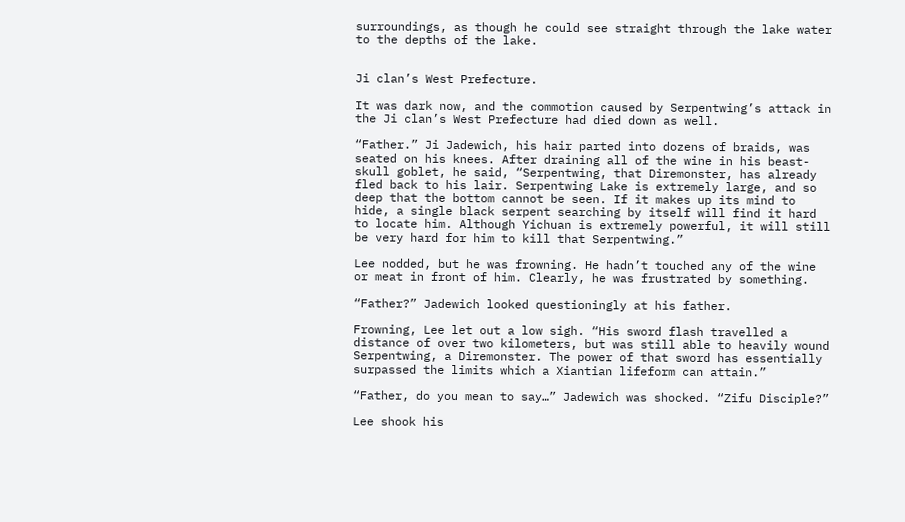surroundings, as though he could see straight through the lake water to the depths of the lake.


Ji clan’s West Prefecture.

It was dark now, and the commotion caused by Serpentwing’s attack in the Ji clan’s West Prefecture had died down as well.

“Father.” Ji Jadewich, his hair parted into dozens of braids, was seated on his knees. After draining all of the wine in his beast-skull goblet, he said, “Serpentwing, that Diremonster, has already fled back to his lair. Serpentwing Lake is extremely large, and so deep that the bottom cannot be seen. If it makes up its mind to hide, a single black serpent searching by itself will find it hard to locate him. Although Yichuan is extremely powerful, it will still be very hard for him to kill that Serpentwing.”

Lee nodded, but he was frowning. He hadn’t touched any of the wine or meat in front of him. Clearly, he was frustrated by something.

“Father?” Jadewich looked questioningly at his father.

Frowning, Lee let out a low sigh. “His sword flash travelled a distance of over two kilometers, but was still able to heavily wound Serpentwing, a Diremonster. The power of that sword has essentially surpassed the limits which a Xiantian lifeform can attain.”

“Father, do you mean to say…” Jadewich was shocked. “Zifu Disciple?”

Lee shook his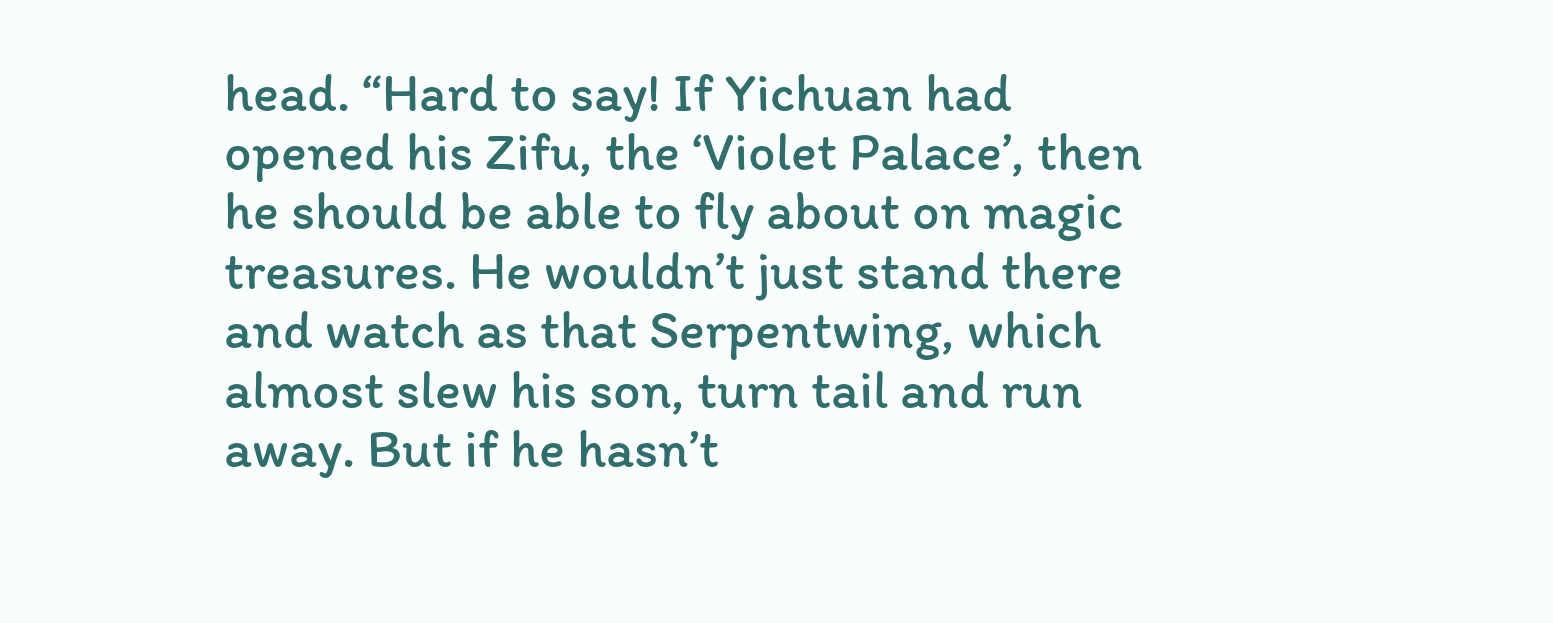head. “Hard to say! If Yichuan had opened his Zifu, the ‘Violet Palace’, then he should be able to fly about on magic treasures. He wouldn’t just stand there and watch as that Serpentwing, which almost slew his son, turn tail and run away. But if he hasn’t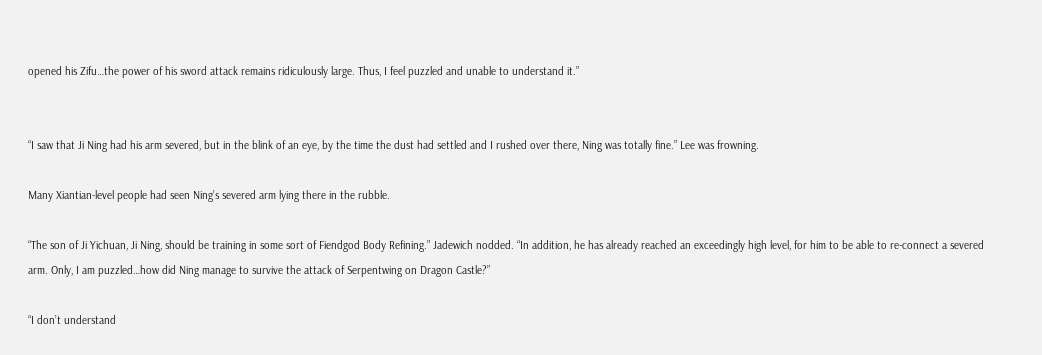opened his Zifu…the power of his sword attack remains ridiculously large. Thus, I feel puzzled and unable to understand it.”


“I saw that Ji Ning had his arm severed, but in the blink of an eye, by the time the dust had settled and I rushed over there, Ning was totally fine.” Lee was frowning.

Many Xiantian-level people had seen Ning’s severed arm lying there in the rubble.

“The son of Ji Yichuan, Ji Ning, should be training in some sort of Fiendgod Body Refining.” Jadewich nodded. “In addition, he has already reached an exceedingly high level, for him to be able to re-connect a severed arm. Only, I am puzzled…how did Ning manage to survive the attack of Serpentwing on Dragon Castle?”

“I don’t understand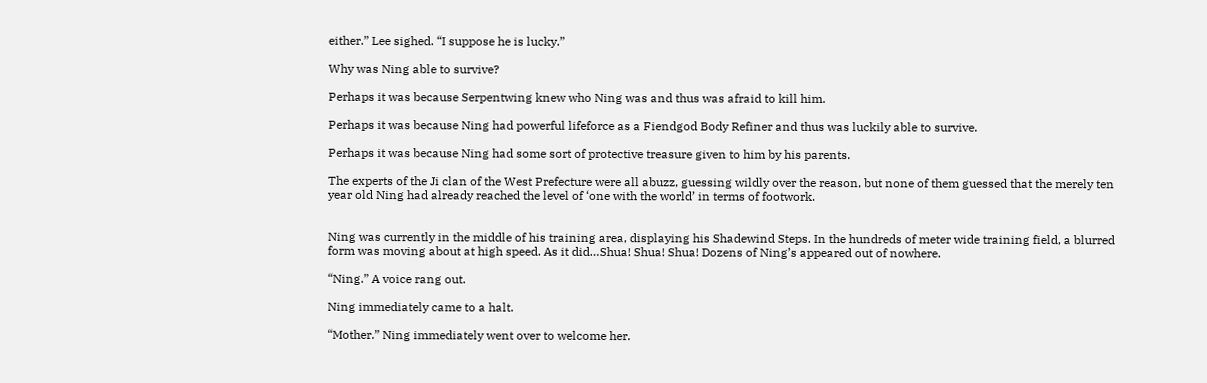either.” Lee sighed. “I suppose he is lucky.”

Why was Ning able to survive?

Perhaps it was because Serpentwing knew who Ning was and thus was afraid to kill him.

Perhaps it was because Ning had powerful lifeforce as a Fiendgod Body Refiner and thus was luckily able to survive.

Perhaps it was because Ning had some sort of protective treasure given to him by his parents.

The experts of the Ji clan of the West Prefecture were all abuzz, guessing wildly over the reason, but none of them guessed that the merely ten year old Ning had already reached the level of ‘one with the world’ in terms of footwork.


Ning was currently in the middle of his training area, displaying his Shadewind Steps. In the hundreds of meter wide training field, a blurred form was moving about at high speed. As it did…Shua! Shua! Shua! Dozens of Ning’s appeared out of nowhere.

“Ning.” A voice rang out.

Ning immediately came to a halt.

“Mother.” Ning immediately went over to welcome her.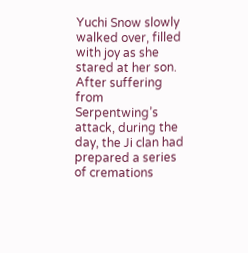Yuchi Snow slowly walked over, filled with joy as she stared at her son. After suffering from Serpentwing’s attack, during the day, the Ji clan had prepared a series of cremations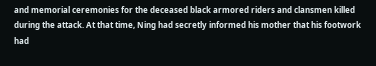and memorial ceremonies for the deceased black armored riders and clansmen killed during the attack. At that time, Ning had secretly informed his mother that his footwork had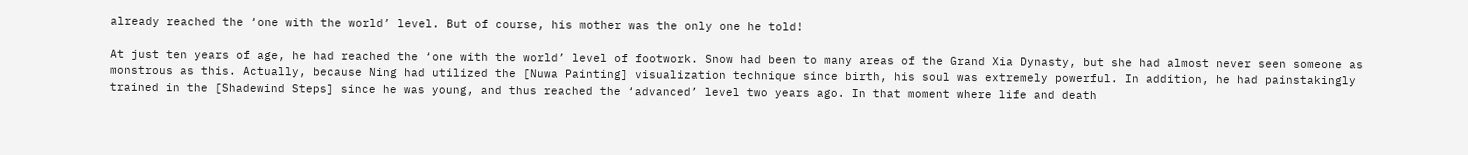already reached the ‘one with the world’ level. But of course, his mother was the only one he told!

At just ten years of age, he had reached the ‘one with the world’ level of footwork. Snow had been to many areas of the Grand Xia Dynasty, but she had almost never seen someone as monstrous as this. Actually, because Ning had utilized the [Nuwa Painting] visualization technique since birth, his soul was extremely powerful. In addition, he had painstakingly trained in the [Shadewind Steps] since he was young, and thus reached the ‘advanced’ level two years ago. In that moment where life and death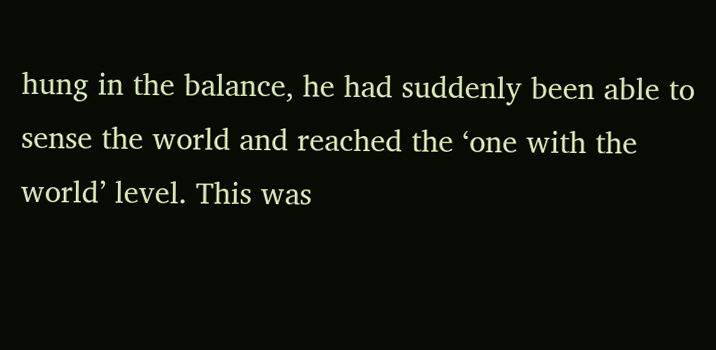hung in the balance, he had suddenly been able to sense the world and reached the ‘one with the world’ level. This was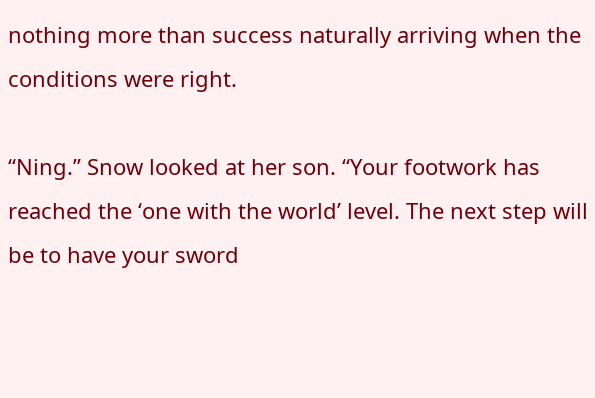nothing more than success naturally arriving when the conditions were right.

“Ning.” Snow looked at her son. “Your footwork has reached the ‘one with the world’ level. The next step will be to have your sword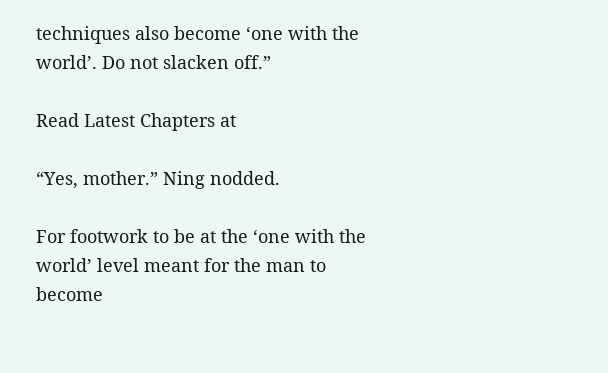techniques also become ‘one with the world’. Do not slacken off.”

Read Latest Chapters at

“Yes, mother.” Ning nodded.

For footwork to be at the ‘one with the world’ level meant for the man to become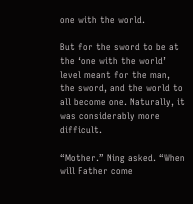one with the world.

But for the sword to be at the ‘one with the world’ level meant for the man, the sword, and the world to all become one. Naturally, it was considerably more difficult.

“Mother.” Ning asked. “When will Father come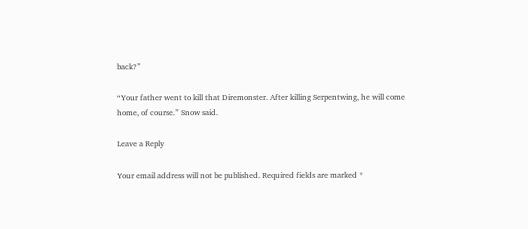back?”

“Your father went to kill that Diremonster. After killing Serpentwing, he will come home, of course.” Snow said.

Leave a Reply

Your email address will not be published. Required fields are marked *